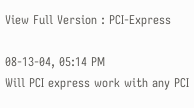View Full Version : PCI-Express

08-13-04, 05:14 PM
Will PCI express work with any PCI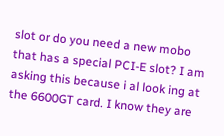slot or do you need a new mobo that has a special PCI-E slot? I am asking this because i al look ing at the 6600GT card. I know they are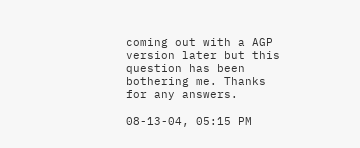coming out with a AGP version later but this question has been bothering me. Thanks for any answers.

08-13-04, 05:15 PM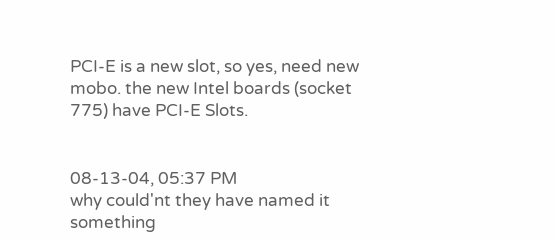PCI-E is a new slot, so yes, need new mobo. the new Intel boards (socket 775) have PCI-E Slots.


08-13-04, 05:37 PM
why could'nt they have named it something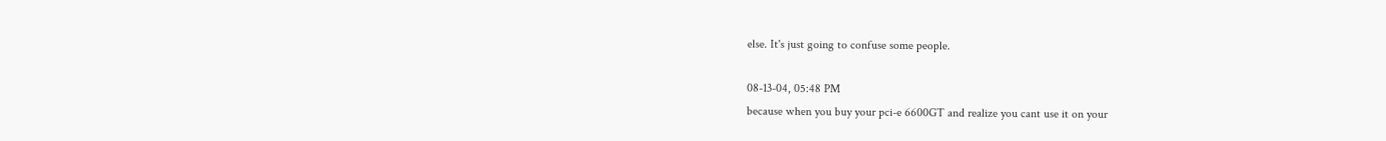else. It's just going to confuse some people.

08-13-04, 05:48 PM
because when you buy your pci-e 6600GT and realize you cant use it on your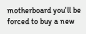motherboard you'll be forced to buy a new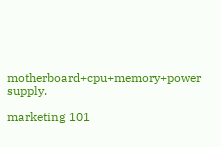motherboard+cpu+memory+power supply.

marketing 101